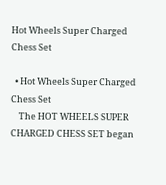Hot Wheels Super Charged Chess Set

  • Hot Wheels Super Charged Chess Set
    The HOT WHEELS SUPER CHARGED CHESS SET began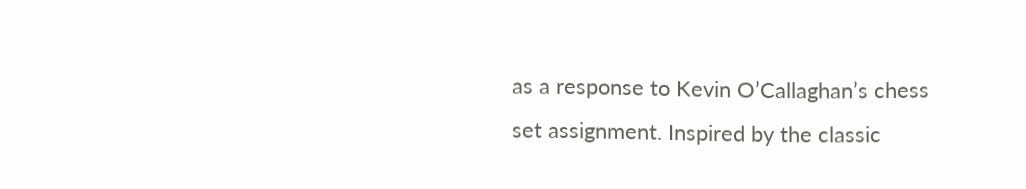as a response to Kevin O’Callaghan’s chess set assignment. Inspired by the classic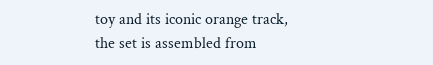toy and its iconic orange track, the set is assembled from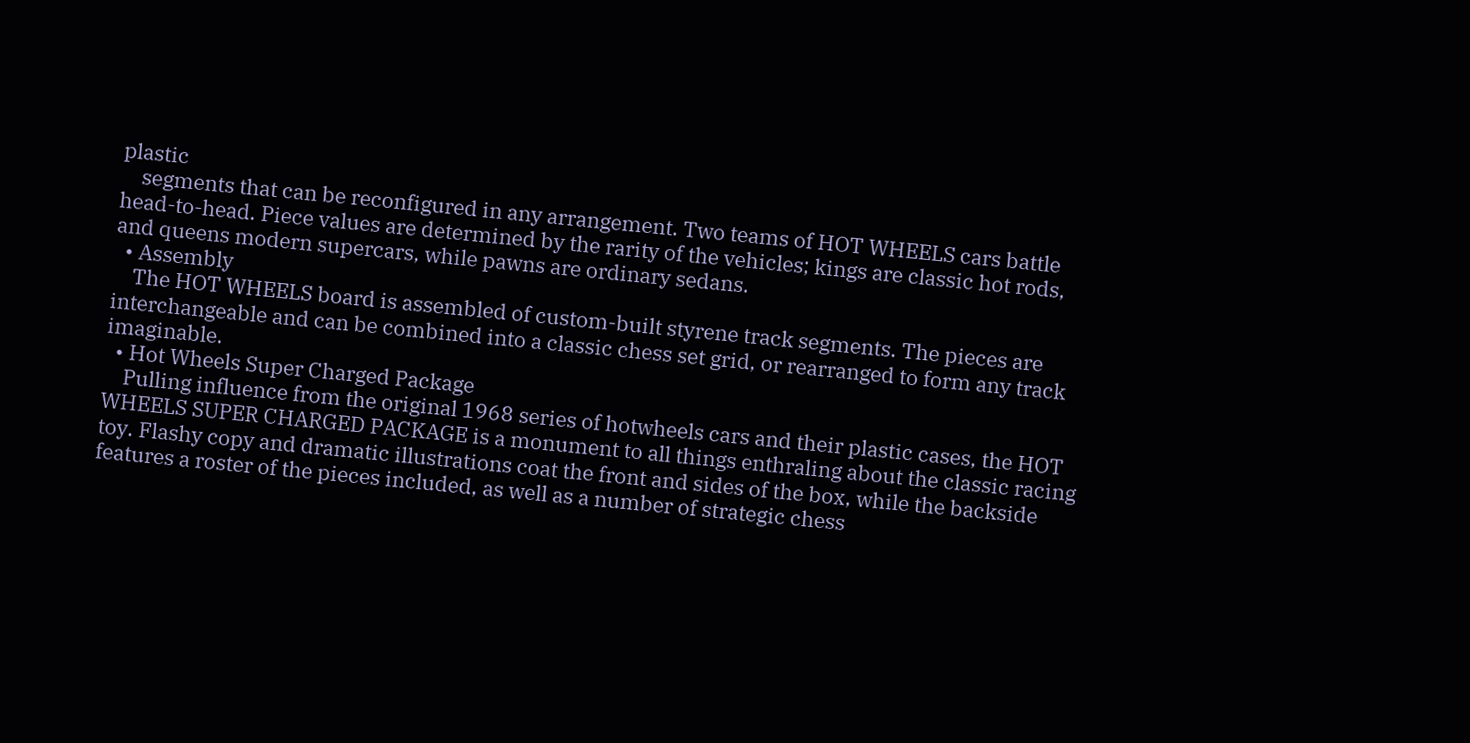plastic
    segments that can be reconfigured in any arrangement. Two teams of HOT WHEELS cars battle head-to-head. Piece values are determined by the rarity of the vehicles; kings are classic hot rods, and queens modern supercars, while pawns are ordinary sedans.
  • Assembly
    The HOT WHEELS board is assembled of custom-built styrene track segments. The pieces are interchangeable and can be combined into a classic chess set grid, or rearranged to form any track imaginable.
  • Hot Wheels Super Charged Package
    Pulling influence from the original 1968 series of hotwheels cars and their plastic cases, the HOT WHEELS SUPER CHARGED PACKAGE is a monument to all things enthraling about the classic racing toy. Flashy copy and dramatic illustrations coat the front and sides of the box, while the backside features a roster of the pieces included, as well as a number of strategic chess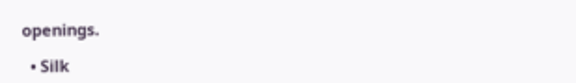openings.

  • Silk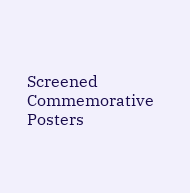Screened Commemorative Posters